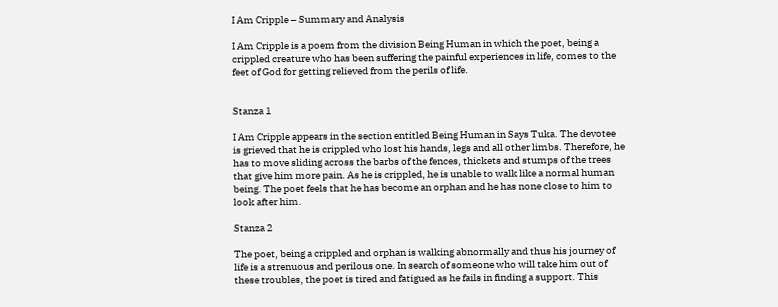I Am Cripple – Summary and Analysis

I Am Cripple is a poem from the division Being Human in which the poet, being a crippled creature who has been suffering the painful experiences in life, comes to the feet of God for getting relieved from the perils of life.


Stanza 1

I Am Cripple appears in the section entitled Being Human in Says Tuka. The devotee is grieved that he is crippled who lost his hands, legs and all other limbs. Therefore, he has to move sliding across the barbs of the fences, thickets and stumps of the trees that give him more pain. As he is crippled, he is unable to walk like a normal human being. The poet feels that he has become an orphan and he has none close to him to look after him.

Stanza 2

The poet, being a crippled and orphan is walking abnormally and thus his journey of life is a strenuous and perilous one. In search of someone who will take him out of these troubles, the poet is tired and fatigued as he fails in finding a support. This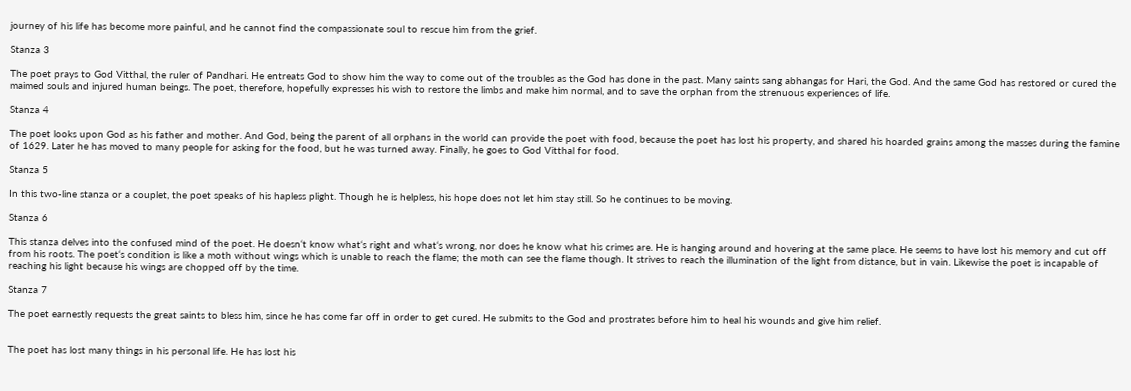journey of his life has become more painful, and he cannot find the compassionate soul to rescue him from the grief.

Stanza 3

The poet prays to God Vitthal, the ruler of Pandhari. He entreats God to show him the way to come out of the troubles as the God has done in the past. Many saints sang abhangas for Hari, the God. And the same God has restored or cured the maimed souls and injured human beings. The poet, therefore, hopefully expresses his wish to restore the limbs and make him normal, and to save the orphan from the strenuous experiences of life.

Stanza 4

The poet looks upon God as his father and mother. And God, being the parent of all orphans in the world can provide the poet with food, because the poet has lost his property, and shared his hoarded grains among the masses during the famine of 1629. Later he has moved to many people for asking for the food, but he was turned away. Finally, he goes to God Vitthal for food.

Stanza 5

In this two-line stanza or a couplet, the poet speaks of his hapless plight. Though he is helpless, his hope does not let him stay still. So he continues to be moving.

Stanza 6

This stanza delves into the confused mind of the poet. He doesn‘t know what‘s right and what‘s wrong, nor does he know what his crimes are. He is hanging around and hovering at the same place. He seems to have lost his memory and cut off from his roots. The poet‘s condition is like a moth without wings which is unable to reach the flame; the moth can see the flame though. It strives to reach the illumination of the light from distance, but in vain. Likewise the poet is incapable of reaching his light because his wings are chopped off by the time.

Stanza 7

The poet earnestly requests the great saints to bless him, since he has come far off in order to get cured. He submits to the God and prostrates before him to heal his wounds and give him relief.


The poet has lost many things in his personal life. He has lost his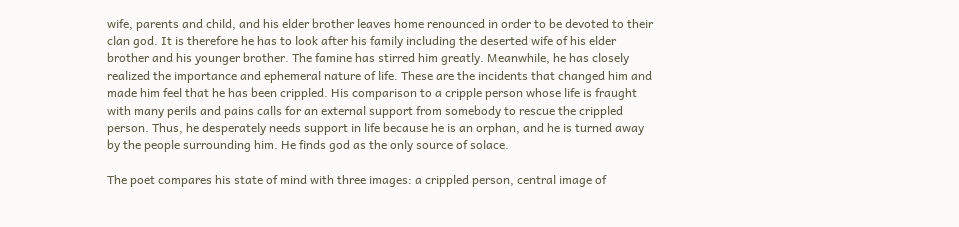wife, parents and child, and his elder brother leaves home renounced in order to be devoted to their clan god. It is therefore he has to look after his family including the deserted wife of his elder brother and his younger brother. The famine has stirred him greatly. Meanwhile, he has closely realized the importance and ephemeral nature of life. These are the incidents that changed him and made him feel that he has been crippled. His comparison to a cripple person whose life is fraught with many perils and pains calls for an external support from somebody to rescue the crippled person. Thus, he desperately needs support in life because he is an orphan, and he is turned away by the people surrounding him. He finds god as the only source of solace.

The poet compares his state of mind with three images: a crippled person, central image of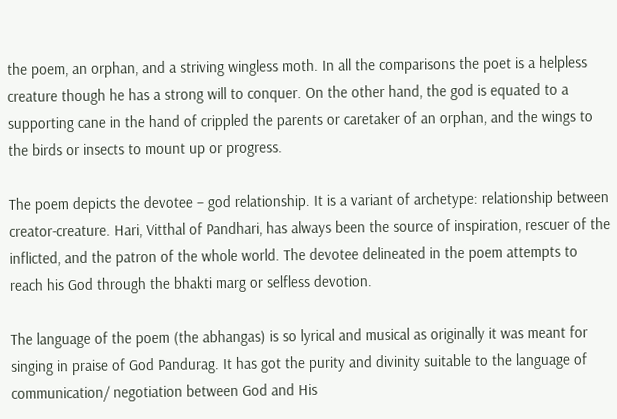the poem, an orphan, and a striving wingless moth. In all the comparisons the poet is a helpless creature though he has a strong will to conquer. On the other hand, the god is equated to a supporting cane in the hand of crippled the parents or caretaker of an orphan, and the wings to the birds or insects to mount up or progress.

The poem depicts the devotee – god relationship. It is a variant of archetype: relationship between creator-creature. Hari, Vitthal of Pandhari, has always been the source of inspiration, rescuer of the inflicted, and the patron of the whole world. The devotee delineated in the poem attempts to reach his God through the bhakti marg or selfless devotion.

The language of the poem (the abhangas) is so lyrical and musical as originally it was meant for singing in praise of God Pandurag. It has got the purity and divinity suitable to the language of communication/ negotiation between God and His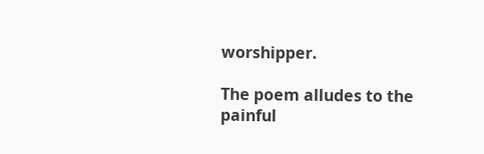worshipper.

The poem alludes to the painful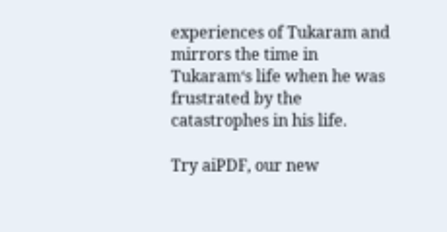experiences of Tukaram and mirrors the time in Tukaram‘s life when he was frustrated by the catastrophes in his life.

Try aiPDF, our new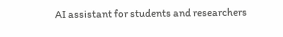AI assistant for students and researchers